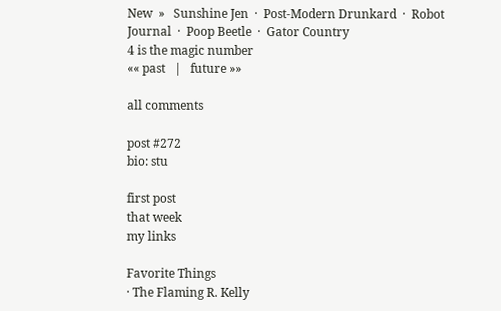New  »   Sunshine Jen  ·  Post-Modern Drunkard  ·  Robot Journal  ·  Poop Beetle  ·  Gator Country
4 is the magic number
«« past   |   future »»

all comments

post #272
bio: stu

first post
that week
my links

Favorite Things
· The Flaming R. Kelly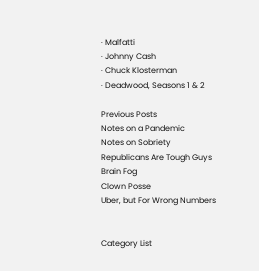· Malfatti
· Johnny Cash
· Chuck Klosterman
· Deadwood, Seasons 1 & 2

Previous Posts
Notes on a Pandemic
Notes on Sobriety
Republicans Are Tough Guys
Brain Fog
Clown Posse
Uber, but For Wrong Numbers


Category List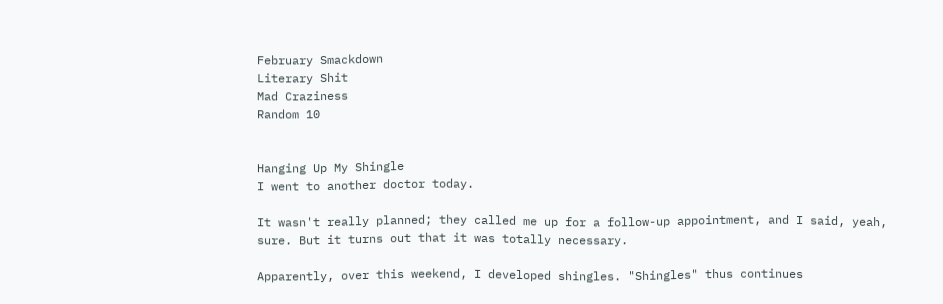February Smackdown
Literary Shit
Mad Craziness
Random 10


Hanging Up My Shingle
I went to another doctor today.

It wasn't really planned; they called me up for a follow-up appointment, and I said, yeah, sure. But it turns out that it was totally necessary.

Apparently, over this weekend, I developed shingles. "Shingles" thus continues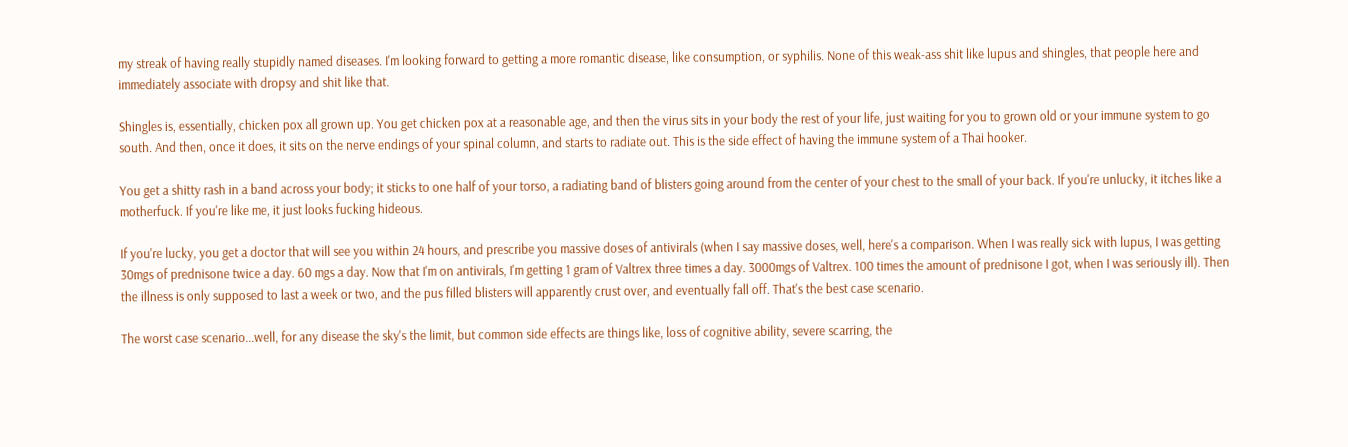my streak of having really stupidly named diseases. I'm looking forward to getting a more romantic disease, like consumption, or syphilis. None of this weak-ass shit like lupus and shingles, that people here and immediately associate with dropsy and shit like that.

Shingles is, essentially, chicken pox all grown up. You get chicken pox at a reasonable age, and then the virus sits in your body the rest of your life, just waiting for you to grown old or your immune system to go south. And then, once it does, it sits on the nerve endings of your spinal column, and starts to radiate out. This is the side effect of having the immune system of a Thai hooker.

You get a shitty rash in a band across your body; it sticks to one half of your torso, a radiating band of blisters going around from the center of your chest to the small of your back. If you're unlucky, it itches like a motherfuck. If you're like me, it just looks fucking hideous.

If you're lucky, you get a doctor that will see you within 24 hours, and prescribe you massive doses of antivirals (when I say massive doses, well, here's a comparison. When I was really sick with lupus, I was getting 30mgs of prednisone twice a day. 60 mgs a day. Now that I'm on antivirals, I'm getting 1 gram of Valtrex three times a day. 3000mgs of Valtrex. 100 times the amount of prednisone I got, when I was seriously ill). Then the illness is only supposed to last a week or two, and the pus filled blisters will apparently crust over, and eventually fall off. That's the best case scenario.

The worst case scenario...well, for any disease the sky's the limit, but common side effects are things like, loss of cognitive ability, severe scarring, the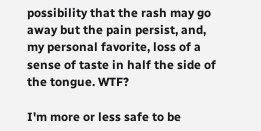possibility that the rash may go away but the pain persist, and, my personal favorite, loss of a sense of taste in half the side of the tongue. WTF?

I'm more or less safe to be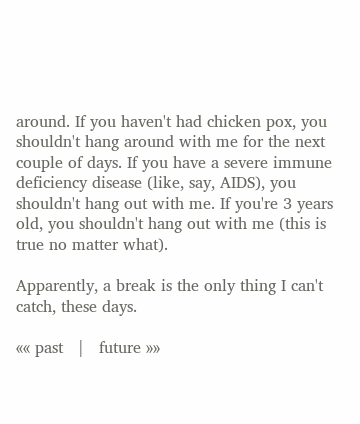around. If you haven't had chicken pox, you shouldn't hang around with me for the next couple of days. If you have a severe immune deficiency disease (like, say, AIDS), you shouldn't hang out with me. If you're 3 years old, you shouldn't hang out with me (this is true no matter what).

Apparently, a break is the only thing I can't catch, these days.

«« past   |   future »»